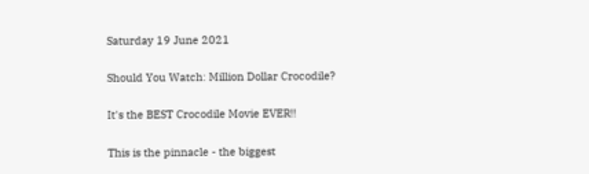Saturday 19 June 2021

Should You Watch: Million Dollar Crocodile?

It's the BEST Crocodile Movie EVER!!

This is the pinnacle - the biggest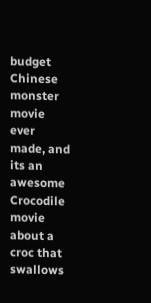budget Chinese monster movie ever made, and its an awesome Crocodile movie about a croc that swallows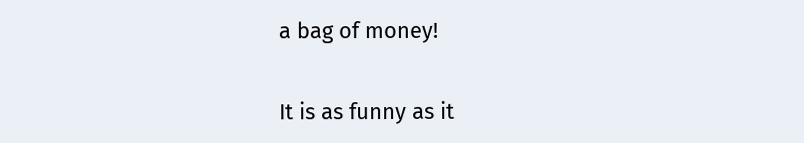a bag of money!

It is as funny as it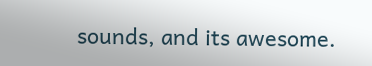sounds, and its awesome.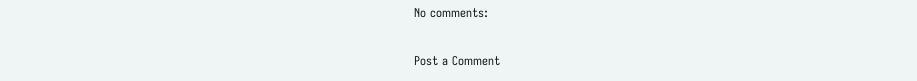No comments:

Post a Comment